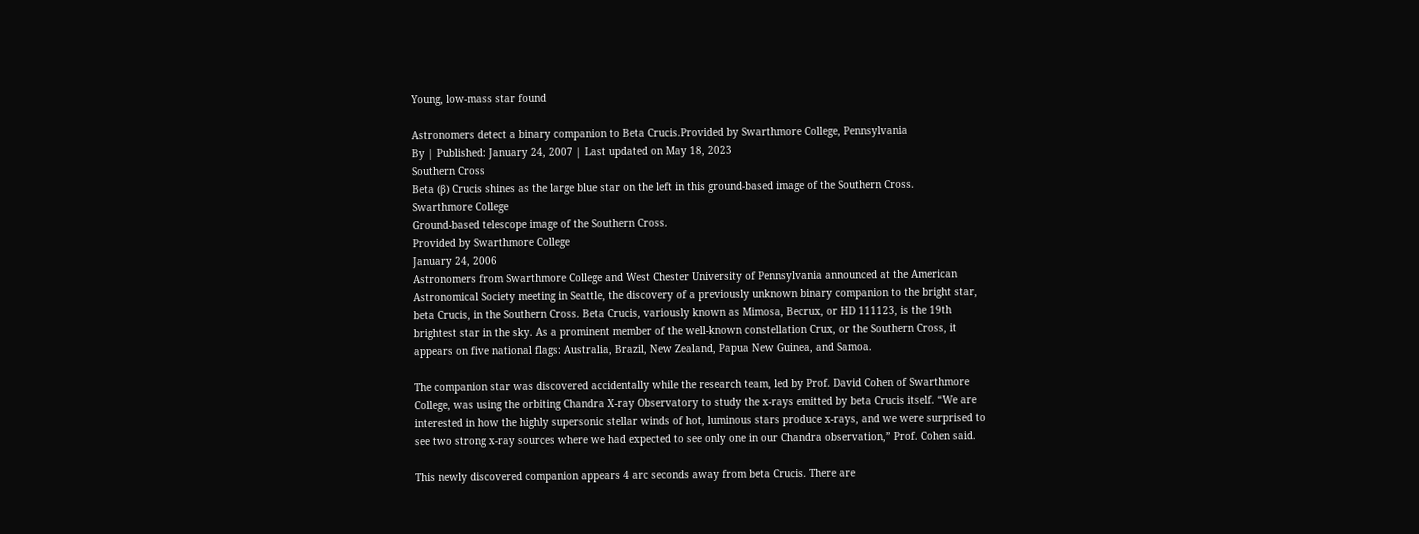Young, low-mass star found

Astronomers detect a binary companion to Beta Crucis.Provided by Swarthmore College, Pennsylvania
By | Published: January 24, 2007 | Last updated on May 18, 2023
Southern Cross
Beta (β) Crucis shines as the large blue star on the left in this ground-based image of the Southern Cross.
Swarthmore College
Ground-based telescope image of the Southern Cross.
Provided by Swarthmore College
January 24, 2006
Astronomers from Swarthmore College and West Chester University of Pennsylvania announced at the American Astronomical Society meeting in Seattle, the discovery of a previously unknown binary companion to the bright star, beta Crucis, in the Southern Cross. Beta Crucis, variously known as Mimosa, Becrux, or HD 111123, is the 19th brightest star in the sky. As a prominent member of the well-known constellation Crux, or the Southern Cross, it appears on five national flags: Australia, Brazil, New Zealand, Papua New Guinea, and Samoa.

The companion star was discovered accidentally while the research team, led by Prof. David Cohen of Swarthmore College, was using the orbiting Chandra X-ray Observatory to study the x-rays emitted by beta Crucis itself. “We are interested in how the highly supersonic stellar winds of hot, luminous stars produce x-rays, and we were surprised to see two strong x-ray sources where we had expected to see only one in our Chandra observation,” Prof. Cohen said.

This newly discovered companion appears 4 arc seconds away from beta Crucis. There are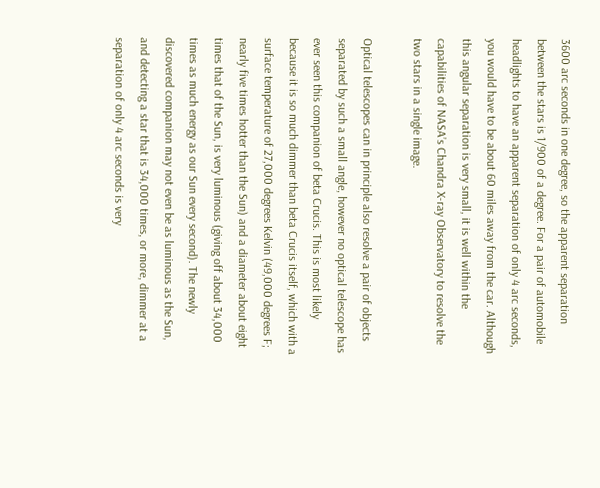3600 arc seconds in one degree, so the apparent separation between the stars is 1/900 of a degree. For a pair of automobile headlights to have an apparent separation of only 4 arc seconds, you would have to be about 60 miles away from the car. Although this angular separation is very small, it is well within the capabilities of NASA’s Chandra X-ray Observatory to resolve the two stars in a single image.

Optical telescopes can in principle also resolve a pair of objects separated by such a small angle, however no optical telescope has ever seen this companion of beta Crucis. This is most likely because it is so much dimmer than beta Crucis itself, which with a surface temperature of 27,000 degrees Kelvin (49,000 degrees F; nearly five times hotter than the Sun) and a diameter about eight times that of the Sun, is very luminous (giving off about 34,000 times as much energy as our Sun every second). The newly discovered companion may not even be as luminous as the Sun, and detecting a star that is 34,000 times, or more, dimmer at a separation of only 4 arc seconds is very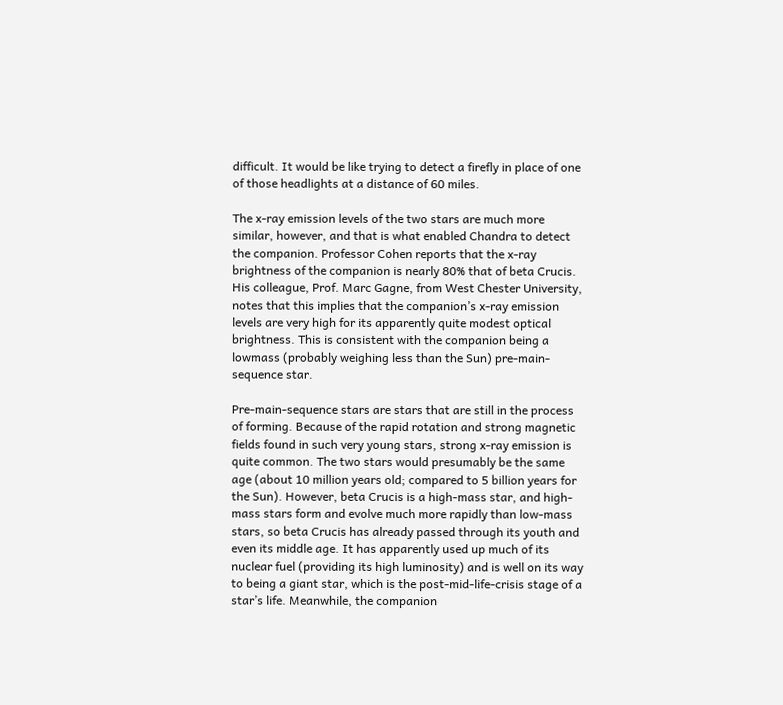difficult. It would be like trying to detect a firefly in place of one of those headlights at a distance of 60 miles.

The x-ray emission levels of the two stars are much more similar, however, and that is what enabled Chandra to detect the companion. Professor Cohen reports that the x-ray brightness of the companion is nearly 80% that of beta Crucis. His colleague, Prof. Marc Gagne, from West Chester University, notes that this implies that the companion’s x-ray emission levels are very high for its apparently quite modest optical brightness. This is consistent with the companion being a lowmass (probably weighing less than the Sun) pre-main-sequence star.

Pre-main-sequence stars are stars that are still in the process of forming. Because of the rapid rotation and strong magnetic fields found in such very young stars, strong x-ray emission is quite common. The two stars would presumably be the same age (about 10 million years old; compared to 5 billion years for the Sun). However, beta Crucis is a high-mass star, and high-mass stars form and evolve much more rapidly than low-mass stars, so beta Crucis has already passed through its youth and even its middle age. It has apparently used up much of its nuclear fuel (providing its high luminosity) and is well on its way to being a giant star, which is the post-mid-life-crisis stage of a star’s life. Meanwhile, the companion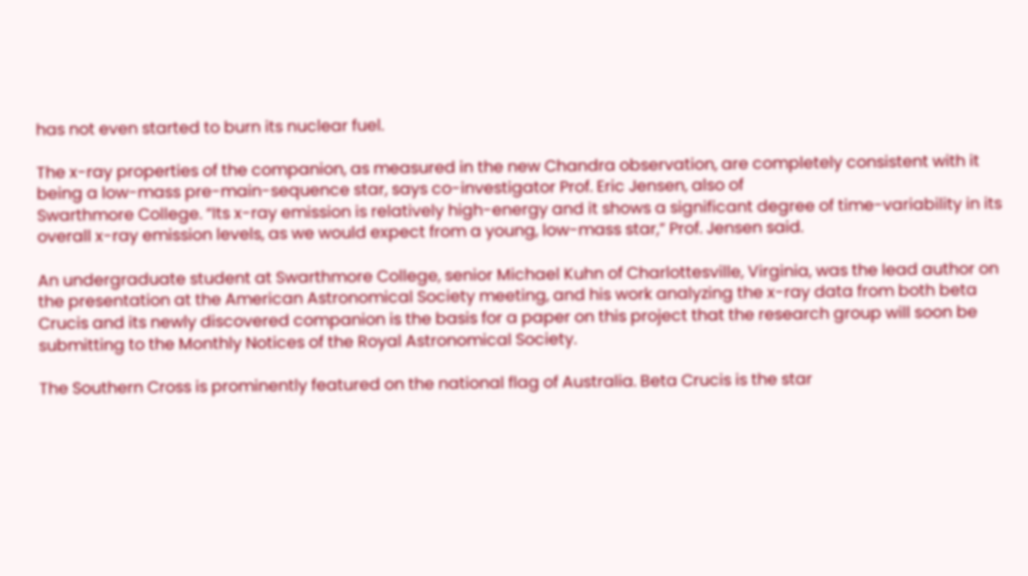has not even started to burn its nuclear fuel.

The x-ray properties of the companion, as measured in the new Chandra observation, are completely consistent with it being a low-mass pre-main-sequence star, says co-investigator Prof. Eric Jensen, also of
Swarthmore College. “Its x-ray emission is relatively high-energy and it shows a significant degree of time-variability in its overall x-ray emission levels, as we would expect from a young, low-mass star,” Prof. Jensen said.

An undergraduate student at Swarthmore College, senior Michael Kuhn of Charlottesville, Virginia, was the lead author on the presentation at the American Astronomical Society meeting, and his work analyzing the x-ray data from both beta Crucis and its newly discovered companion is the basis for a paper on this project that the research group will soon be submitting to the Monthly Notices of the Royal Astronomical Society.

The Southern Cross is prominently featured on the national flag of Australia. Beta Crucis is the star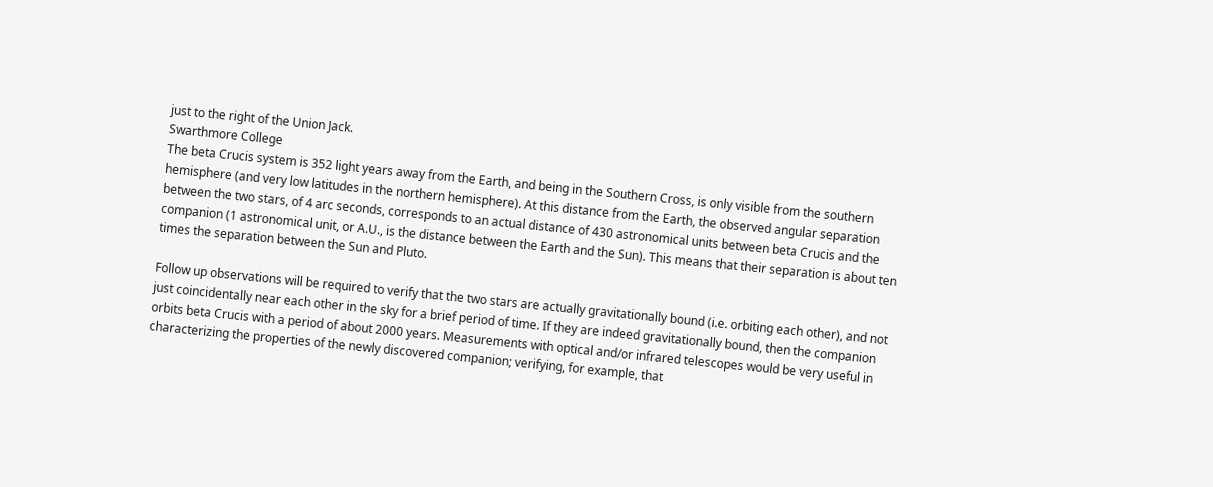just to the right of the Union Jack.
Swarthmore College
The beta Crucis system is 352 light years away from the Earth, and being in the Southern Cross, is only visible from the southern hemisphere (and very low latitudes in the northern hemisphere). At this distance from the Earth, the observed angular separation between the two stars, of 4 arc seconds, corresponds to an actual distance of 430 astronomical units between beta Crucis and the companion (1 astronomical unit, or A.U., is the distance between the Earth and the Sun). This means that their separation is about ten times the separation between the Sun and Pluto.

Follow up observations will be required to verify that the two stars are actually gravitationally bound (i.e. orbiting each other), and not just coincidentally near each other in the sky for a brief period of time. If they are indeed gravitationally bound, then the companion orbits beta Crucis with a period of about 2000 years. Measurements with optical and/or infrared telescopes would be very useful in characterizing the properties of the newly discovered companion; verifying, for example, that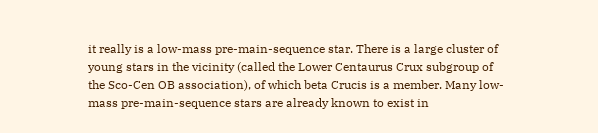it really is a low-mass pre-main-sequence star. There is a large cluster of young stars in the vicinity (called the Lower Centaurus Crux subgroup of the Sco-Cen OB association), of which beta Crucis is a member. Many low-mass pre-main-sequence stars are already known to exist in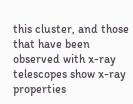this cluster, and those that have been observed with x-ray telescopes show x-ray properties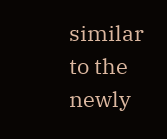similar to the newly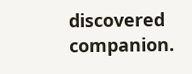discovered companion.